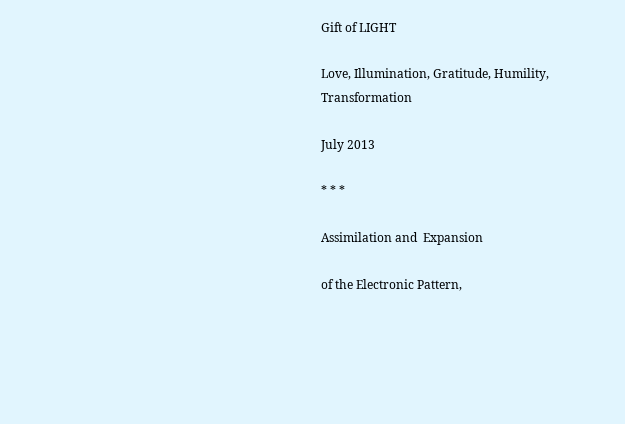Gift of LIGHT

Love, Illumination, Gratitude, Humility, Transformation

July 2013

* * *

Assimilation and  Expansion

of the Electronic Pattern,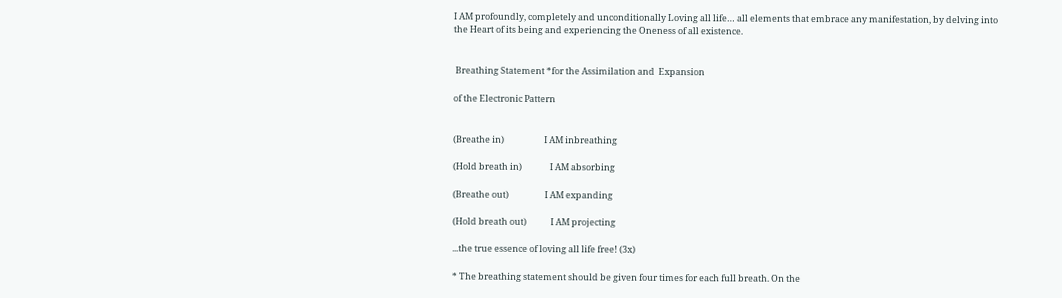I AM profoundly, completely and unconditionally Loving all life… all elements that embrace any manifestation, by delving into the Heart of its being and experiencing the Oneness of all existence.


 Breathing Statement *for the Assimilation and  Expansion

of the Electronic Pattern


(Breathe in)                    I AM inbreathing

(Hold breath in)              I AM absorbing

(Breathe out)                  I AM expanding

(Hold breath out)            I AM projecting

...the true essence of loving all life free! (3x)

* The breathing statement should be given four times for each full breath. On the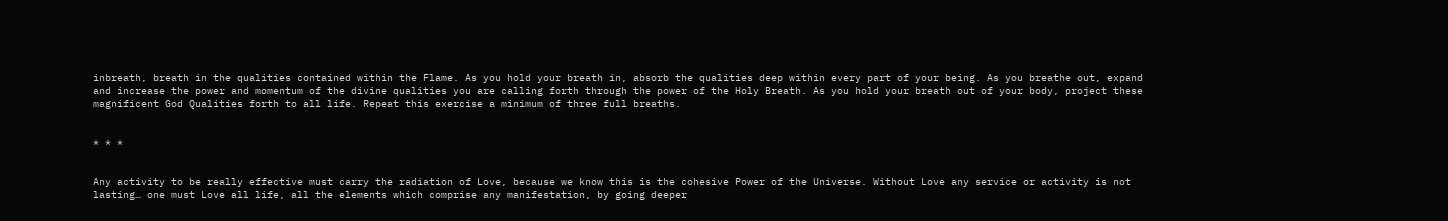inbreath, breath in the qualities contained within the Flame. As you hold your breath in, absorb the qualities deep within every part of your being. As you breathe out, expand and increase the power and momentum of the divine qualities you are calling forth through the power of the Holy Breath. As you hold your breath out of your body, project these magnificent God Qualities forth to all life. Repeat this exercise a minimum of three full breaths.


* * *


Any activity to be really effective must carry the radiation of Love, because we know this is the cohesive Power of the Universe. Without Love any service or activity is not lasting… one must Love all life, all the elements which comprise any manifestation, by going deeper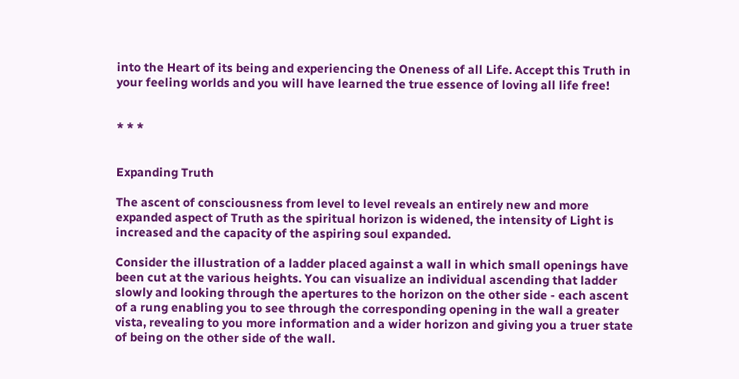into the Heart of its being and experiencing the Oneness of all Life. Accept this Truth in your feeling worlds and you will have learned the true essence of loving all life free!


* * *


Expanding Truth

The ascent of consciousness from level to level reveals an entirely new and more expanded aspect of Truth as the spiritual horizon is widened, the intensity of Light is increased and the capacity of the aspiring soul expanded.

Consider the illustration of a ladder placed against a wall in which small openings have been cut at the various heights. You can visualize an individual ascending that ladder slowly and looking through the apertures to the horizon on the other side - each ascent of a rung enabling you to see through the corresponding opening in the wall a greater vista, revealing to you more information and a wider horizon and giving you a truer state of being on the other side of the wall.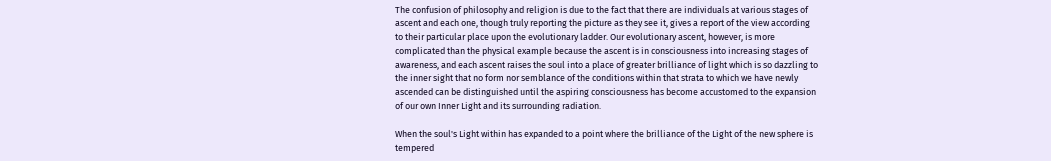The confusion of philosophy and religion is due to the fact that there are individuals at various stages of ascent and each one, though truly reporting the picture as they see it, gives a report of the view according to their particular place upon the evolutionary ladder. Our evolutionary ascent, however, is more complicated than the physical example because the ascent is in consciousness into increasing stages of awareness, and each ascent raises the soul into a place of greater brilliance of light which is so dazzling to the inner sight that no form nor semblance of the conditions within that strata to which we have newly ascended can be distinguished until the aspiring consciousness has become accustomed to the expansion of our own Inner Light and its surrounding radiation.

When the soul's Light within has expanded to a point where the brilliance of the Light of the new sphere is tempered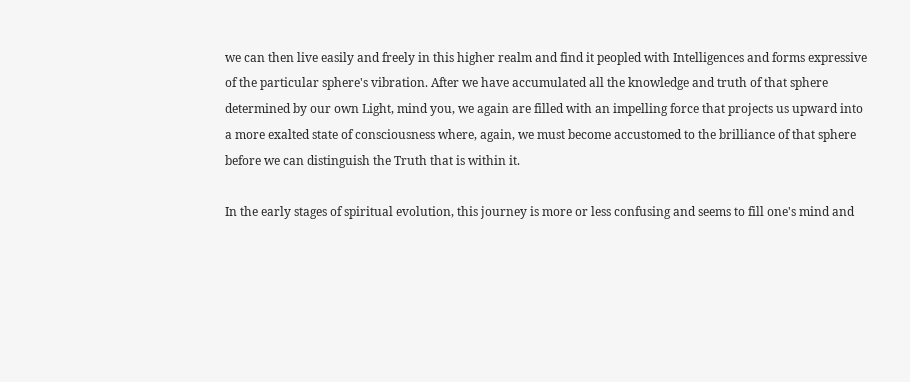we can then live easily and freely in this higher realm and find it peopled with Intelligences and forms expressive of the particular sphere's vibration. After we have accumulated all the knowledge and truth of that sphere determined by our own Light, mind you, we again are filled with an impelling force that projects us upward into a more exalted state of consciousness where, again, we must become accustomed to the brilliance of that sphere before we can distinguish the Truth that is within it.

In the early stages of spiritual evolution, this journey is more or less confusing and seems to fill one's mind and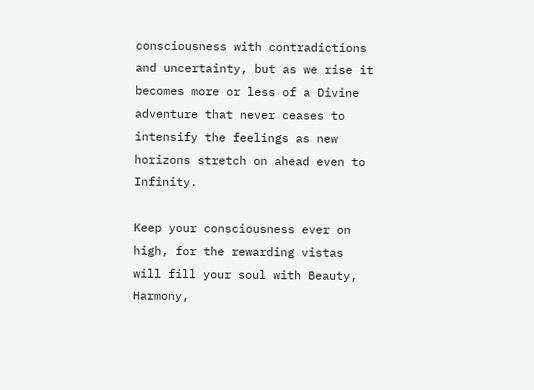consciousness with contradictions and uncertainty, but as we rise it becomes more or less of a Divine adventure that never ceases to intensify the feelings as new horizons stretch on ahead even to Infinity.

Keep your consciousness ever on high, for the rewarding vistas will fill your soul with Beauty, Harmony,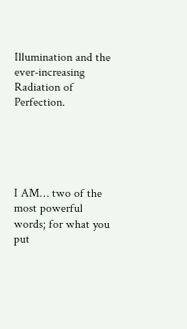Illumination and the ever-increasing Radiation of Perfection.





I AM… two of the most powerful words; for what you put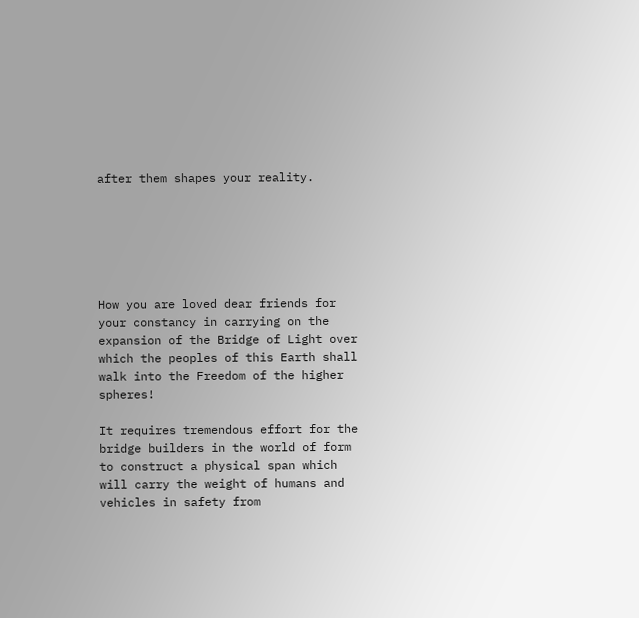after them shapes your reality.






How you are loved dear friends for your constancy in carrying on the expansion of the Bridge of Light over which the peoples of this Earth shall walk into the Freedom of the higher spheres!

It requires tremendous effort for the bridge builders in the world of form to construct a physical span which will carry the weight of humans and vehicles in safety from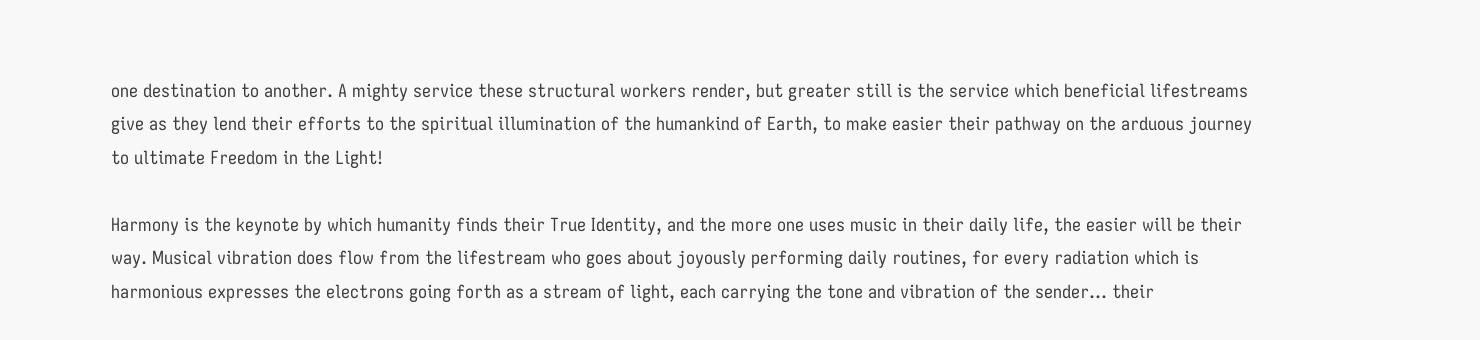one destination to another. A mighty service these structural workers render, but greater still is the service which beneficial lifestreams give as they lend their efforts to the spiritual illumination of the humankind of Earth, to make easier their pathway on the arduous journey to ultimate Freedom in the Light!

Harmony is the keynote by which humanity finds their True Identity, and the more one uses music in their daily life, the easier will be their way. Musical vibration does flow from the lifestream who goes about joyously performing daily routines, for every radiation which is harmonious expresses the electrons going forth as a stream of light, each carrying the tone and vibration of the sender… their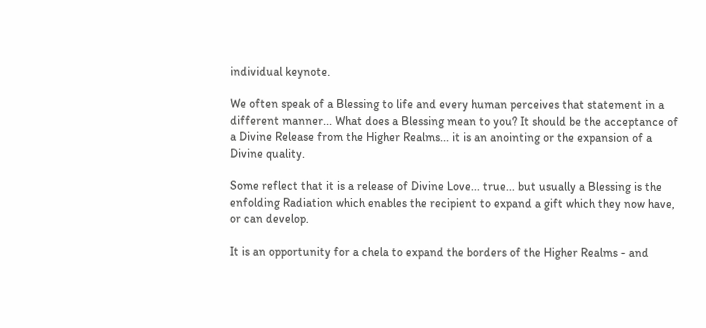individual keynote.

We often speak of a Blessing to life and every human perceives that statement in a different manner... What does a Blessing mean to you? It should be the acceptance of a Divine Release from the Higher Realms... it is an anointing or the expansion of a Divine quality.

Some reflect that it is a release of Divine Love... true... but usually a Blessing is the enfolding Radiation which enables the recipient to expand a gift which they now have, or can develop.

It is an opportunity for a chela to expand the borders of the Higher Realms - and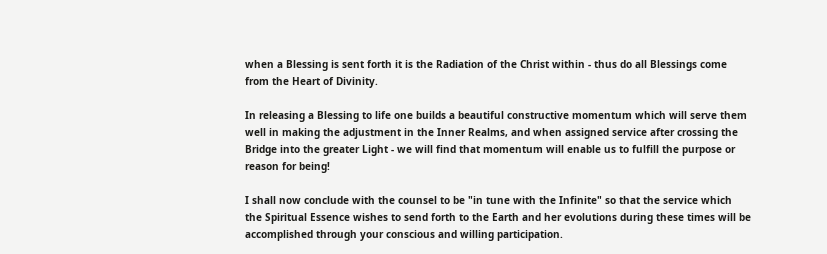when a Blessing is sent forth it is the Radiation of the Christ within - thus do all Blessings come from the Heart of Divinity.

In releasing a Blessing to life one builds a beautiful constructive momentum which will serve them well in making the adjustment in the Inner Realms, and when assigned service after crossing the Bridge into the greater Light - we will find that momentum will enable us to fulfill the purpose or reason for being!

I shall now conclude with the counsel to be "in tune with the Infinite" so that the service which the Spiritual Essence wishes to send forth to the Earth and her evolutions during these times will be accomplished through your conscious and willing participation.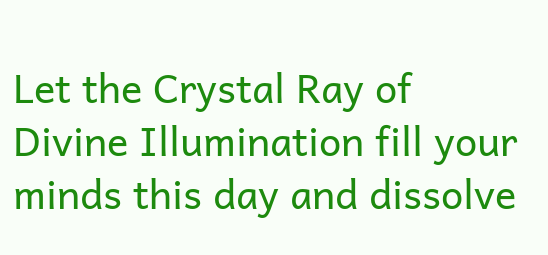Let the Crystal Ray of Divine Illumination fill your minds this day and dissolve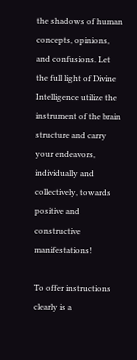the shadows of human concepts, opinions, and confusions. Let the full light of Divine Intelligence utilize the instrument of the brain structure and carry your endeavors, individually and collectively, towards positive and constructive manifestations!

To offer instructions clearly is a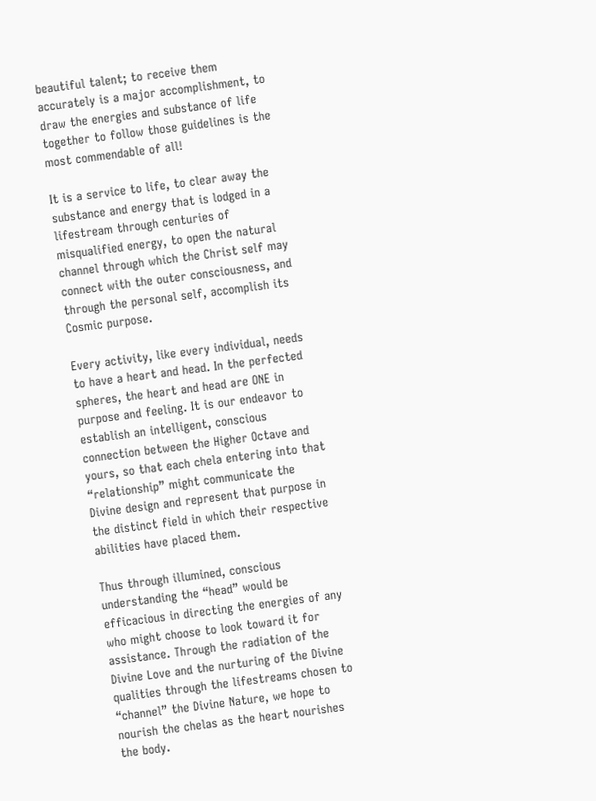beautiful talent; to receive them accurately is a major accomplishment, to draw the energies and substance of life together to follow those guidelines is the most commendable of all!

It is a service to life, to clear away the substance and energy that is lodged in a lifestream through centuries of misqualified energy, to open the natural channel through which the Christ self may connect with the outer consciousness, and through the personal self, accomplish its Cosmic purpose.

Every activity, like every individual, needs to have a heart and head. In the perfected spheres, the heart and head are ONE in purpose and feeling. It is our endeavor to establish an intelligent, conscious connection between the Higher Octave and yours, so that each chela entering into that “relationship” might communicate the Divine design and represent that purpose in the distinct field in which their respective abilities have placed them.

Thus through illumined, conscious understanding the “head” would be efficacious in directing the energies of any who might choose to look toward it for assistance. Through the radiation of the Divine Love and the nurturing of the Divine qualities through the lifestreams chosen to “channel” the Divine Nature, we hope to nourish the chelas as the heart nourishes the body.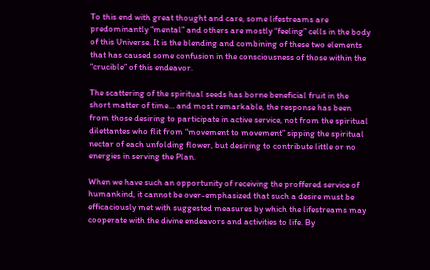To this end with great thought and care, some lifestreams are predominantly “mental” and others are mostly “feeling” cells in the body of this Universe. It is the blending and combining of these two elements that has caused some confusion in the consciousness of those within the “crucible” of this endeavor.

The scattering of the spiritual seeds has borne beneficial fruit in the short matter of time… and most remarkable, the response has been from those desiring to participate in active service, not from the spiritual dilettantes who flit from “movement to movement” sipping the spiritual nectar of each unfolding flower, but desiring to contribute little or no energies in serving the Plan.

When we have such an opportunity of receiving the proffered service of humankind, it cannot be over-emphasized that such a desire must be efficaciously met with suggested measures by which the lifestreams may cooperate with the divine endeavors and activities to life. By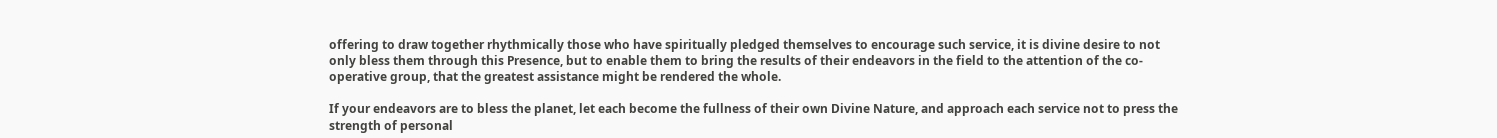offering to draw together rhythmically those who have spiritually pledged themselves to encourage such service, it is divine desire to not only bless them through this Presence, but to enable them to bring the results of their endeavors in the field to the attention of the co-operative group, that the greatest assistance might be rendered the whole.

If your endeavors are to bless the planet, let each become the fullness of their own Divine Nature, and approach each service not to press the strength of personal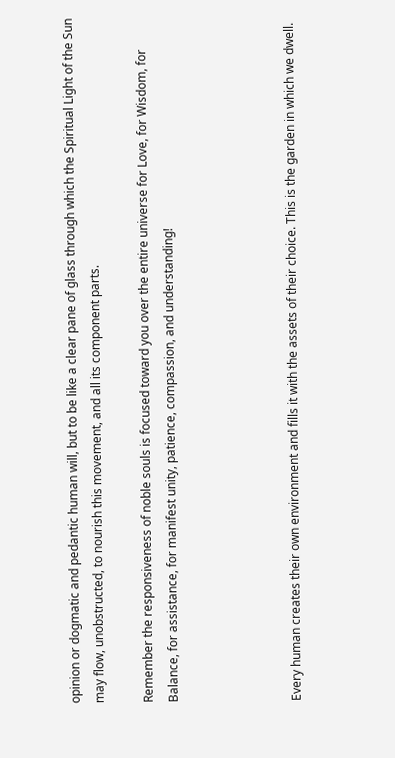opinion or dogmatic and pedantic human will, but to be like a clear pane of glass through which the Spiritual Light of the Sun may flow, unobstructed, to nourish this movement, and all its component parts.

Remember the responsiveness of noble souls is focused toward you over the entire universe for Love, for Wisdom, for Balance, for assistance, for manifest unity, patience, compassion, and understanding!




Every human creates their own environment and fills it with the assets of their choice. This is the garden in which we dwell.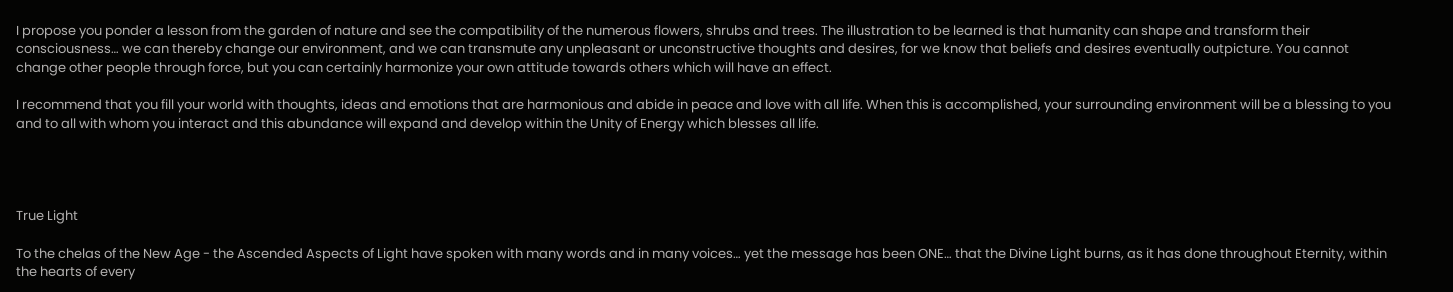I propose you ponder a lesson from the garden of nature and see the compatibility of the numerous flowers, shrubs and trees. The illustration to be learned is that humanity can shape and transform their consciousness… we can thereby change our environment, and we can transmute any unpleasant or unconstructive thoughts and desires, for we know that beliefs and desires eventually outpicture. You cannot change other people through force, but you can certainly harmonize your own attitude towards others which will have an effect.

I recommend that you fill your world with thoughts, ideas and emotions that are harmonious and abide in peace and love with all life. When this is accomplished, your surrounding environment will be a blessing to you and to all with whom you interact and this abundance will expand and develop within the Unity of Energy which blesses all life.




True Light

To the chelas of the New Age - the Ascended Aspects of Light have spoken with many words and in many voices… yet the message has been ONE… that the Divine Light burns, as it has done throughout Eternity, within the hearts of every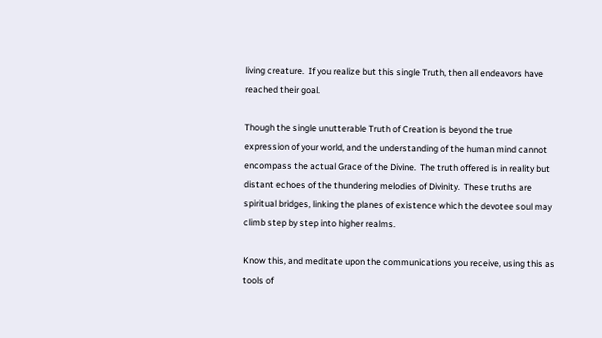living creature.  If you realize but this single Truth, then all endeavors have reached their goal.

Though the single unutterable Truth of Creation is beyond the true expression of your world, and the understanding of the human mind cannot encompass the actual Grace of the Divine.  The truth offered is in reality but distant echoes of the thundering melodies of Divinity.  These truths are spiritual bridges, linking the planes of existence which the devotee soul may climb step by step into higher realms.

Know this, and meditate upon the communications you receive, using this as tools of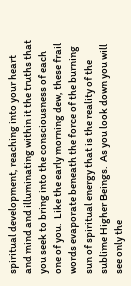spiritual development, reaching into your heart and mind and illuminating within it the truths that you seek to bring into the consciousness of each one of you.  Like the early morning dew, these frail words evaporate beneath the force of the burning sun of spiritual energy that is the reality of the sublime Higher Beings.  As you look down you will see only the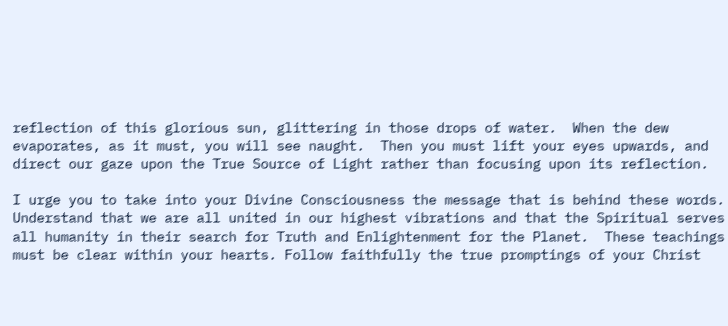reflection of this glorious sun, glittering in those drops of water.  When the dew evaporates, as it must, you will see naught.  Then you must lift your eyes upwards, and direct our gaze upon the True Source of Light rather than focusing upon its reflection.

I urge you to take into your Divine Consciousness the message that is behind these words.  Understand that we are all united in our highest vibrations and that the Spiritual serves all humanity in their search for Truth and Enlightenment for the Planet.  These teachings must be clear within your hearts. Follow faithfully the true promptings of your Christ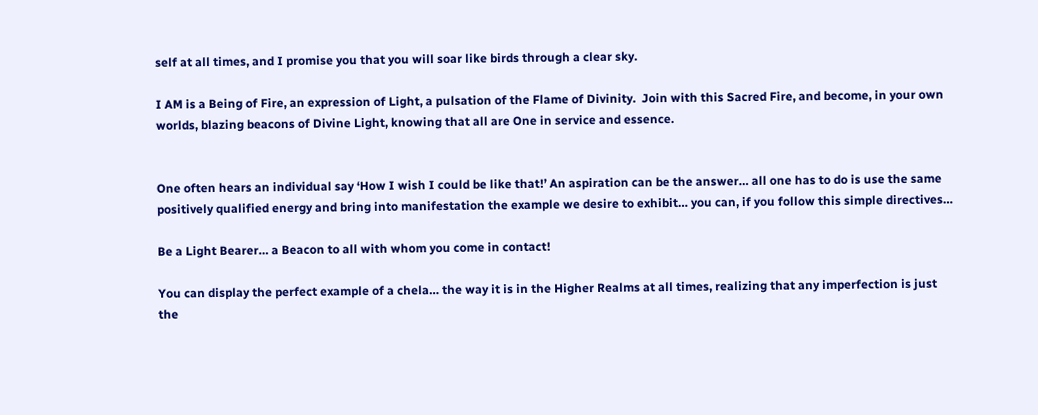self at all times, and I promise you that you will soar like birds through a clear sky.

I AM is a Being of Fire, an expression of Light, a pulsation of the Flame of Divinity.  Join with this Sacred Fire, and become, in your own worlds, blazing beacons of Divine Light, knowing that all are One in service and essence.


One often hears an individual say ‘How I wish I could be like that!’ An aspiration can be the answer… all one has to do is use the same positively qualified energy and bring into manifestation the example we desire to exhibit… you can, if you follow this simple directives…

Be a Light Bearer… a Beacon to all with whom you come in contact!

You can display the perfect example of a chela… the way it is in the Higher Realms at all times, realizing that any imperfection is just the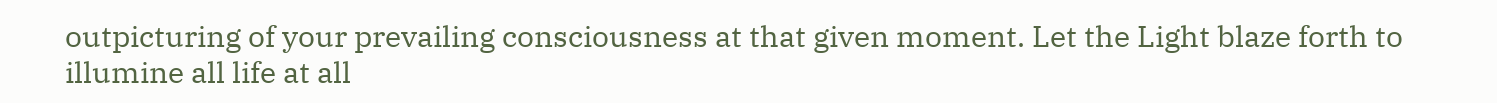outpicturing of your prevailing consciousness at that given moment. Let the Light blaze forth to illumine all life at all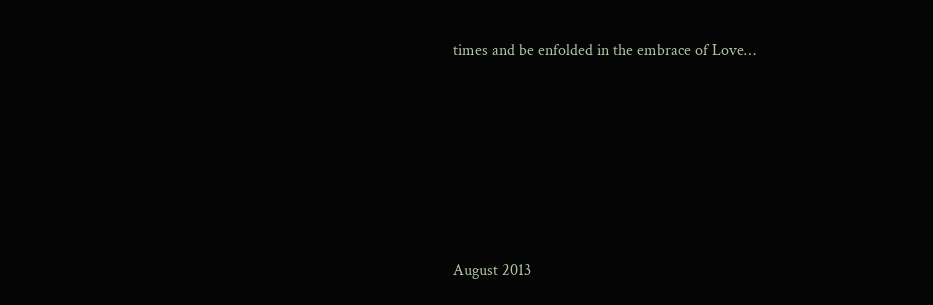times and be enfolded in the embrace of Love…







August 2013